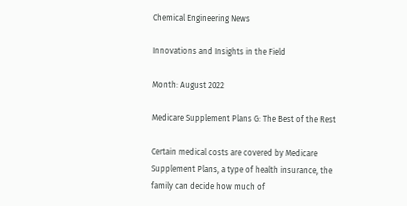Chemical Engineering News

Innovations and Insights in the Field

Month: August 2022

Medicare Supplement Plans G: The Best of the Rest

Certain medical costs are covered by Medicare Supplement Plans, a type of health insurance, the family can decide how much of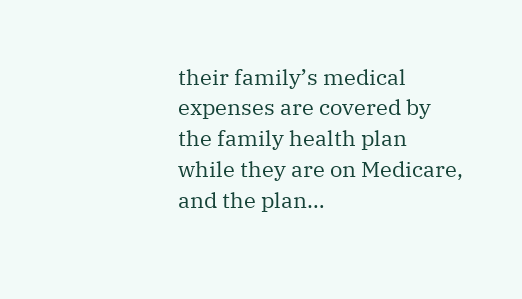their family’s medical expenses are covered by the family health plan while they are on Medicare, and the plan…